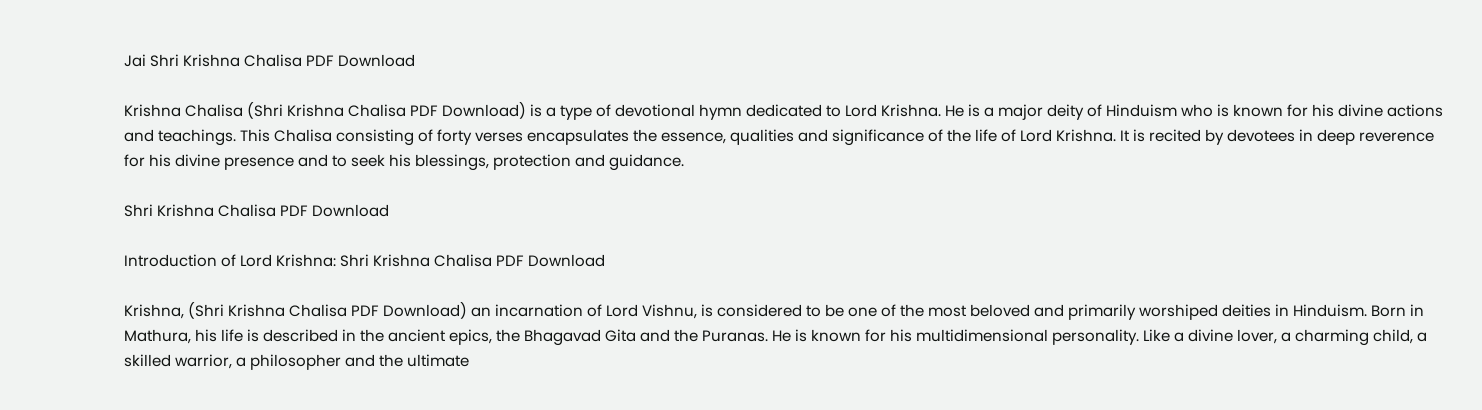Jai Shri Krishna Chalisa PDF Download

Krishna Chalisa (Shri Krishna Chalisa PDF Download) is a type of devotional hymn dedicated to Lord Krishna. He is a major deity of Hinduism who is known for his divine actions and teachings. This Chalisa consisting of forty verses encapsulates the essence, qualities and significance of the life of Lord Krishna. It is recited by devotees in deep reverence for his divine presence and to seek his blessings, protection and guidance.

Shri Krishna Chalisa PDF Download

Introduction of Lord Krishna: Shri Krishna Chalisa PDF Download

Krishna, (Shri Krishna Chalisa PDF Download) an incarnation of Lord Vishnu, is considered to be one of the most beloved and primarily worshiped deities in Hinduism. Born in Mathura, his life is described in the ancient epics, the Bhagavad Gita and the Puranas. He is known for his multidimensional personality. Like a divine lover, a charming child, a skilled warrior, a philosopher and the ultimate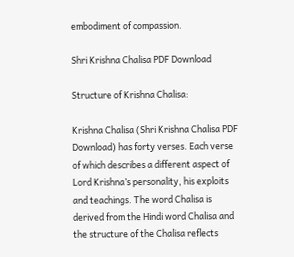embodiment of compassion.

Shri Krishna Chalisa PDF Download

Structure of Krishna Chalisa:

Krishna Chalisa (Shri Krishna Chalisa PDF Download) has forty verses. Each verse of which describes a different aspect of Lord Krishna’s personality, his exploits and teachings. The word Chalisa is derived from the Hindi word Chalisa and the structure of the Chalisa reflects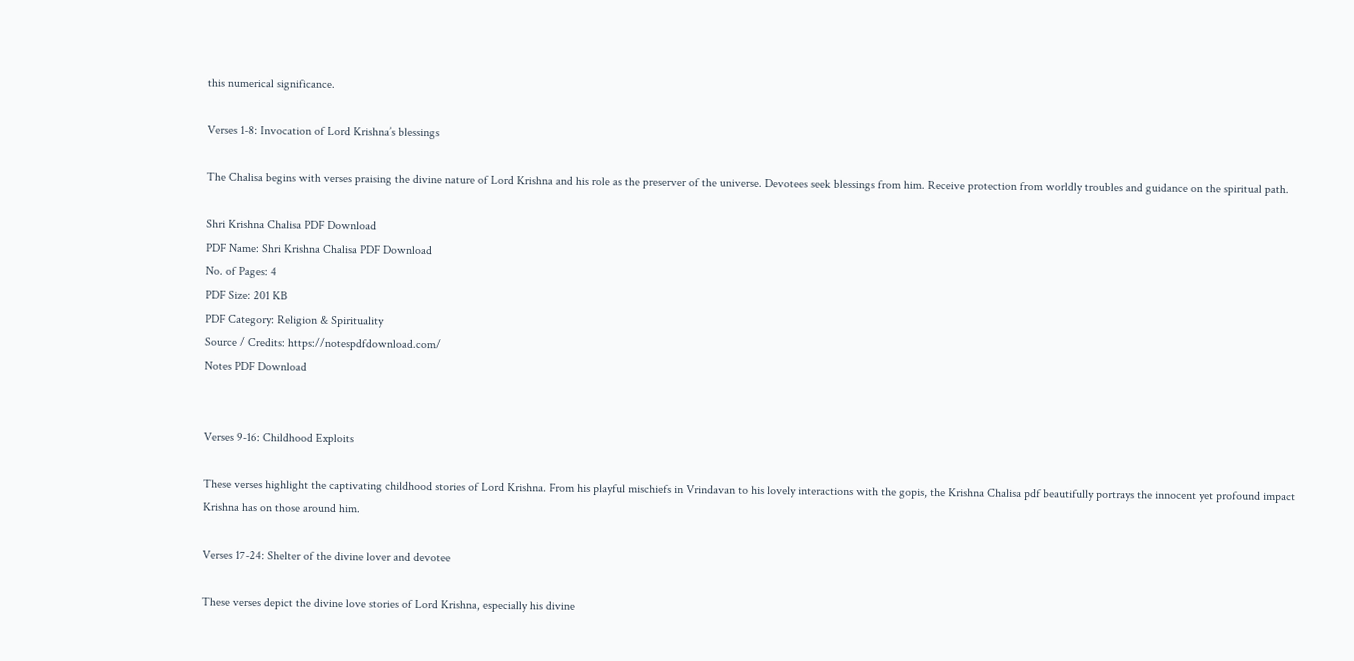this numerical significance.

Verses 1-8: Invocation of Lord Krishna’s blessings

The Chalisa begins with verses praising the divine nature of Lord Krishna and his role as the preserver of the universe. Devotees seek blessings from him. Receive protection from worldly troubles and guidance on the spiritual path.

Shri Krishna Chalisa PDF Download
PDF Name: Shri Krishna Chalisa PDF Download
No. of Pages: 4
PDF Size: 201 KB
PDF Category: Religion & Spirituality
Source / Credits: https://notespdfdownload.com/
Notes PDF Download


Verses 9-16: Childhood Exploits

These verses highlight the captivating childhood stories of Lord Krishna. From his playful mischiefs in Vrindavan to his lovely interactions with the gopis, the Krishna Chalisa pdf beautifully portrays the innocent yet profound impact Krishna has on those around him.

Verses 17-24: Shelter of the divine lover and devotee

These verses depict the divine love stories of Lord Krishna, especially his divine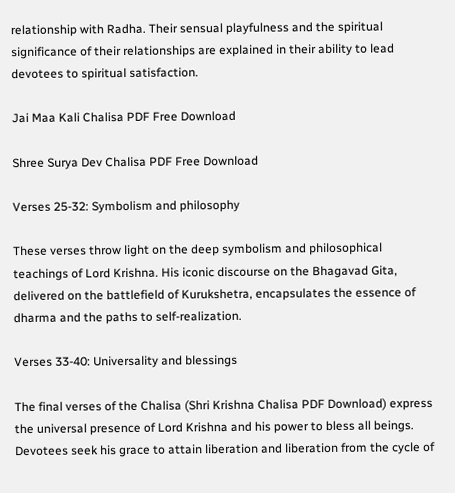relationship with Radha. Their sensual playfulness and the spiritual significance of their relationships are explained in their ability to lead devotees to spiritual satisfaction.

Jai Maa Kali Chalisa PDF Free Download

Shree Surya Dev Chalisa PDF Free Download

Verses 25-32: Symbolism and philosophy

These verses throw light on the deep symbolism and philosophical teachings of Lord Krishna. His iconic discourse on the Bhagavad Gita, delivered on the battlefield of Kurukshetra, encapsulates the essence of dharma and the paths to self-realization.

Verses 33-40: Universality and blessings

The final verses of the Chalisa (Shri Krishna Chalisa PDF Download) express the universal presence of Lord Krishna and his power to bless all beings. Devotees seek his grace to attain liberation and liberation from the cycle of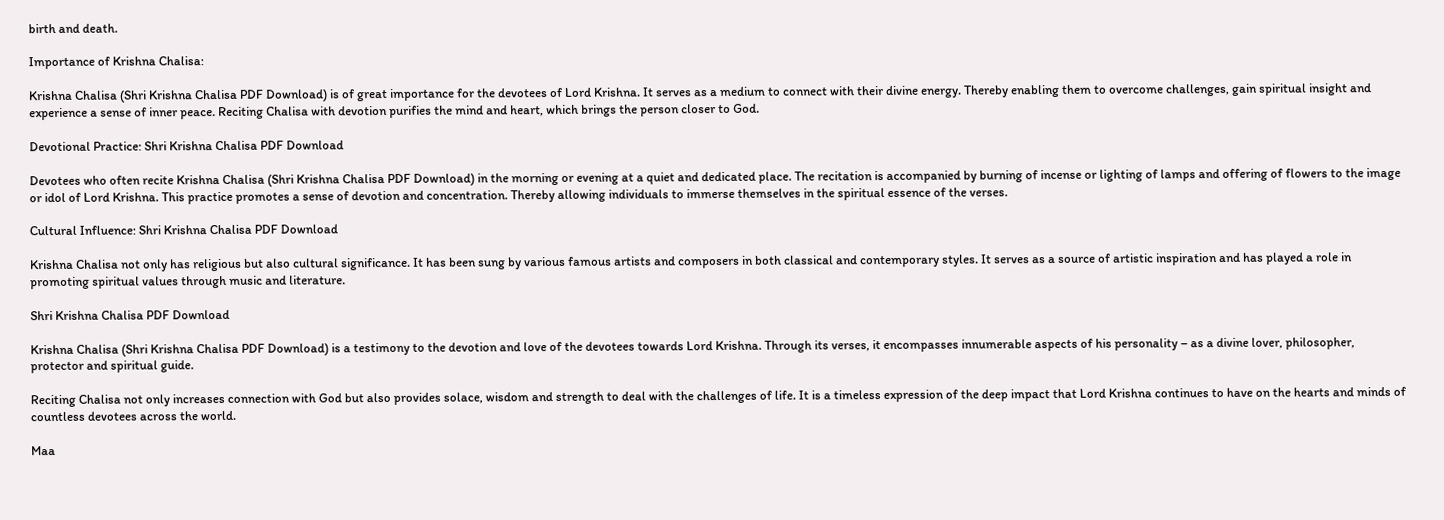birth and death.

Importance of Krishna Chalisa:

Krishna Chalisa (Shri Krishna Chalisa PDF Download) is of great importance for the devotees of Lord Krishna. It serves as a medium to connect with their divine energy. Thereby enabling them to overcome challenges, gain spiritual insight and experience a sense of inner peace. Reciting Chalisa with devotion purifies the mind and heart, which brings the person closer to God.

Devotional Practice: Shri Krishna Chalisa PDF Download

Devotees who often recite Krishna Chalisa (Shri Krishna Chalisa PDF Download) in the morning or evening at a quiet and dedicated place. The recitation is accompanied by burning of incense or lighting of lamps and offering of flowers to the image or idol of Lord Krishna. This practice promotes a sense of devotion and concentration. Thereby allowing individuals to immerse themselves in the spiritual essence of the verses.

Cultural Influence: Shri Krishna Chalisa PDF Download

Krishna Chalisa not only has religious but also cultural significance. It has been sung by various famous artists and composers in both classical and contemporary styles. It serves as a source of artistic inspiration and has played a role in promoting spiritual values through music and literature.

Shri Krishna Chalisa PDF Download

Krishna Chalisa (Shri Krishna Chalisa PDF Download) is a testimony to the devotion and love of the devotees towards Lord Krishna. Through its verses, it encompasses innumerable aspects of his personality – as a divine lover, philosopher, protector and spiritual guide.

Reciting Chalisa not only increases connection with God but also provides solace, wisdom and strength to deal with the challenges of life. It is a timeless expression of the deep impact that Lord Krishna continues to have on the hearts and minds of countless devotees across the world.

Maa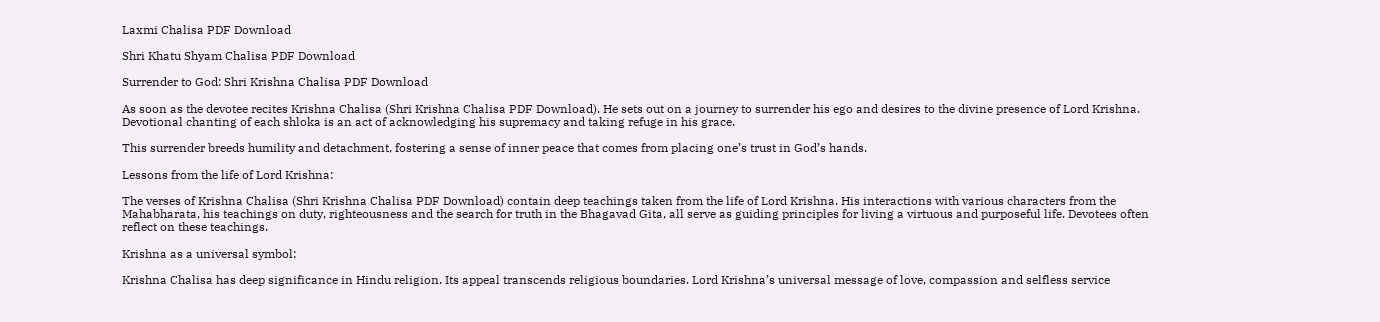Laxmi Chalisa PDF Download

Shri Khatu Shyam Chalisa PDF Download

Surrender to God: Shri Krishna Chalisa PDF Download

As soon as the devotee recites Krishna Chalisa (Shri Krishna Chalisa PDF Download). He sets out on a journey to surrender his ego and desires to the divine presence of Lord Krishna. Devotional chanting of each shloka is an act of acknowledging his supremacy and taking refuge in his grace.

This surrender breeds humility and detachment, fostering a sense of inner peace that comes from placing one’s trust in God’s hands.

Lessons from the life of Lord Krishna:

The verses of Krishna Chalisa (Shri Krishna Chalisa PDF Download) contain deep teachings taken from the life of Lord Krishna. His interactions with various characters from the Mahabharata, his teachings on duty, righteousness and the search for truth in the Bhagavad Gita, all serve as guiding principles for living a virtuous and purposeful life. Devotees often reflect on these teachings.

Krishna as a universal symbol:

Krishna Chalisa has deep significance in Hindu religion. Its appeal transcends religious boundaries. Lord Krishna’s universal message of love, compassion and selfless service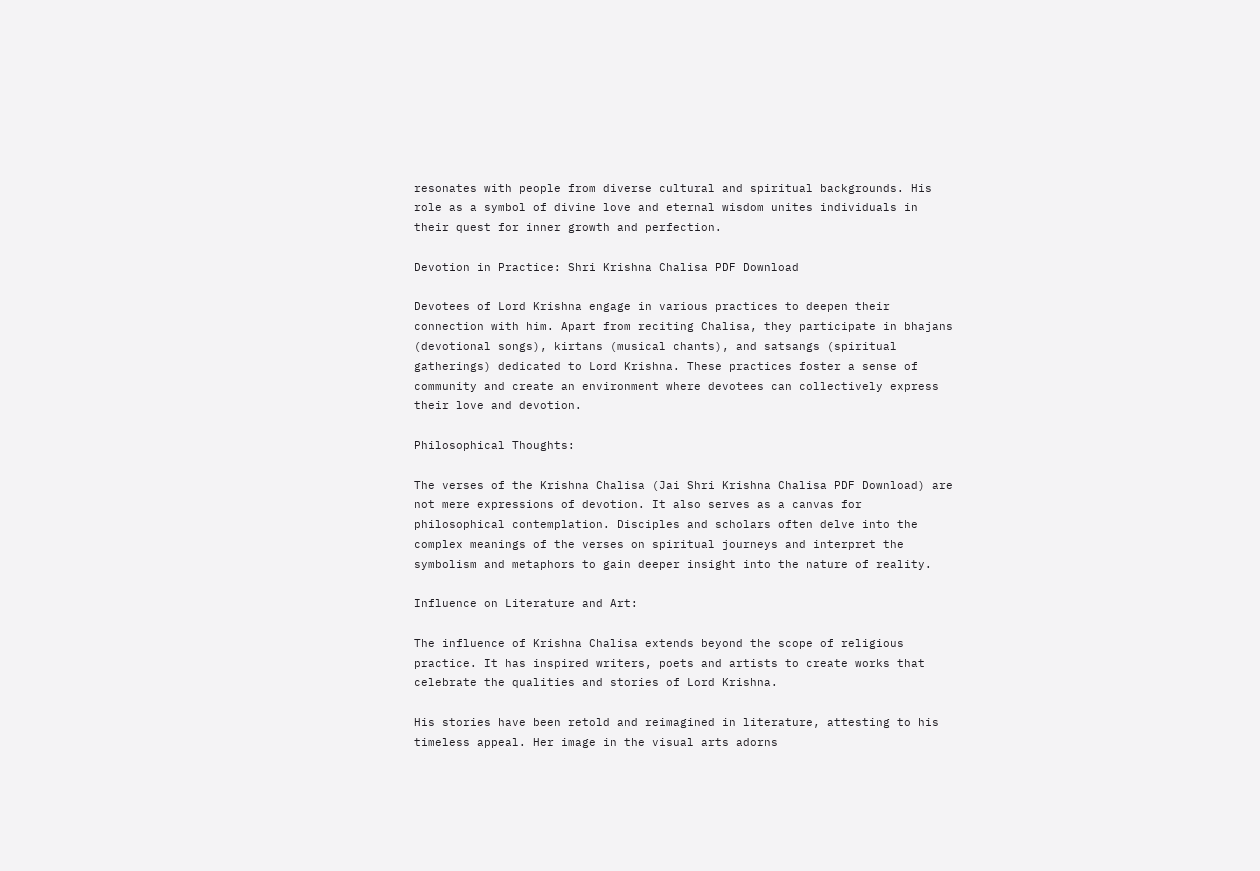resonates with people from diverse cultural and spiritual backgrounds. His role as a symbol of divine love and eternal wisdom unites individuals in their quest for inner growth and perfection.

Devotion in Practice: Shri Krishna Chalisa PDF Download

Devotees of Lord Krishna engage in various practices to deepen their connection with him. Apart from reciting Chalisa, they participate in bhajans (devotional songs), kirtans (musical chants), and satsangs (spiritual gatherings) dedicated to Lord Krishna. These practices foster a sense of community and create an environment where devotees can collectively express their love and devotion.

Philosophical Thoughts:

The verses of the Krishna Chalisa (Jai Shri Krishna Chalisa PDF Download) are not mere expressions of devotion. It also serves as a canvas for philosophical contemplation. Disciples and scholars often delve into the complex meanings of the verses on spiritual journeys and interpret the symbolism and metaphors to gain deeper insight into the nature of reality.

Influence on Literature and Art:

The influence of Krishna Chalisa extends beyond the scope of religious practice. It has inspired writers, poets and artists to create works that celebrate the qualities and stories of Lord Krishna.

His stories have been retold and reimagined in literature, attesting to his timeless appeal. Her image in the visual arts adorns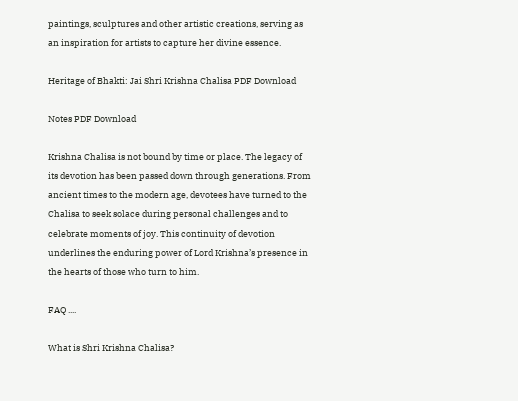paintings, sculptures and other artistic creations, serving as an inspiration for artists to capture her divine essence.

Heritage of Bhakti: Jai Shri Krishna Chalisa PDF Download

Notes PDF Download

Krishna Chalisa is not bound by time or place. The legacy of its devotion has been passed down through generations. From ancient times to the modern age, devotees have turned to the Chalisa to seek solace during personal challenges and to celebrate moments of joy. This continuity of devotion underlines the enduring power of Lord Krishna’s presence in the hearts of those who turn to him.

FAQ ....

What is Shri Krishna Chalisa?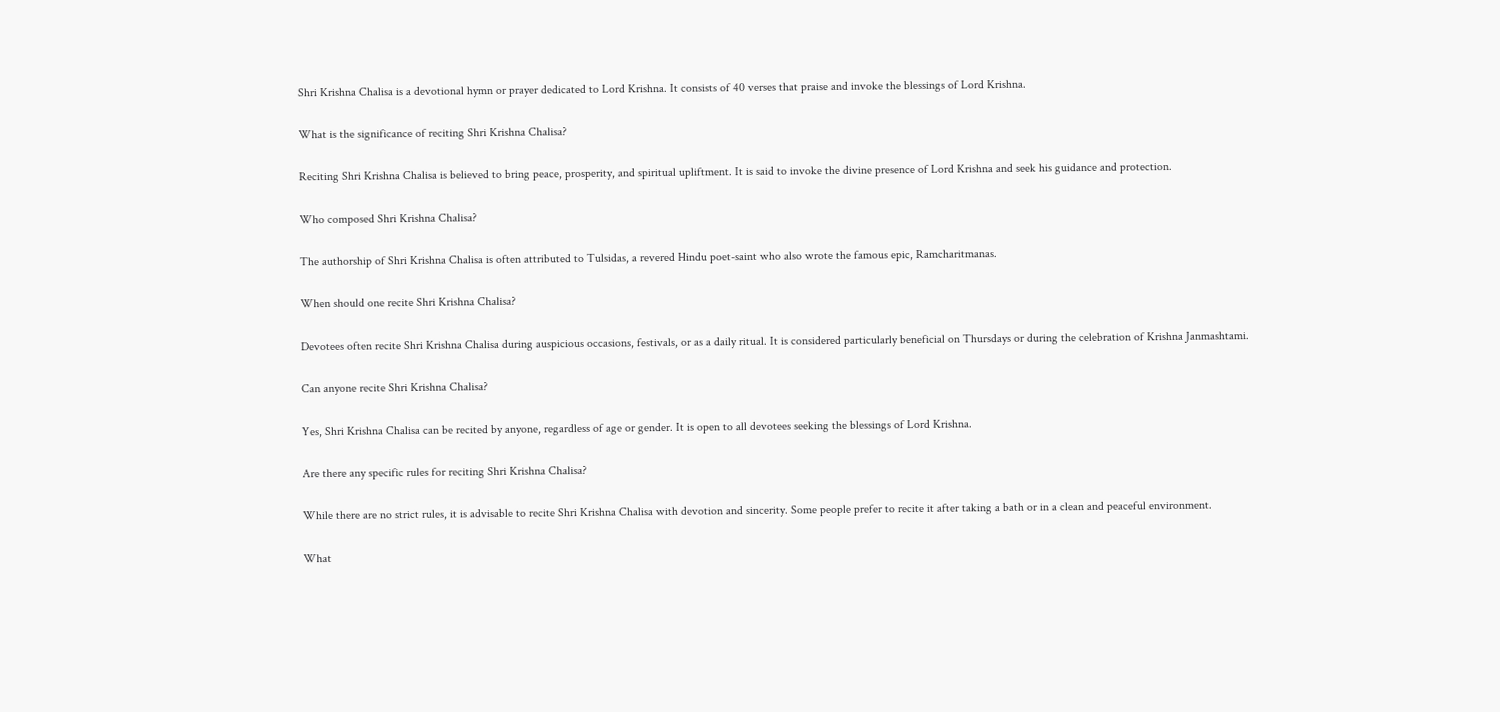Shri Krishna Chalisa is a devotional hymn or prayer dedicated to Lord Krishna. It consists of 40 verses that praise and invoke the blessings of Lord Krishna.

What is the significance of reciting Shri Krishna Chalisa?

Reciting Shri Krishna Chalisa is believed to bring peace, prosperity, and spiritual upliftment. It is said to invoke the divine presence of Lord Krishna and seek his guidance and protection.

Who composed Shri Krishna Chalisa?

The authorship of Shri Krishna Chalisa is often attributed to Tulsidas, a revered Hindu poet-saint who also wrote the famous epic, Ramcharitmanas.

When should one recite Shri Krishna Chalisa?

Devotees often recite Shri Krishna Chalisa during auspicious occasions, festivals, or as a daily ritual. It is considered particularly beneficial on Thursdays or during the celebration of Krishna Janmashtami.

Can anyone recite Shri Krishna Chalisa?

Yes, Shri Krishna Chalisa can be recited by anyone, regardless of age or gender. It is open to all devotees seeking the blessings of Lord Krishna.

Are there any specific rules for reciting Shri Krishna Chalisa?

While there are no strict rules, it is advisable to recite Shri Krishna Chalisa with devotion and sincerity. Some people prefer to recite it after taking a bath or in a clean and peaceful environment.

What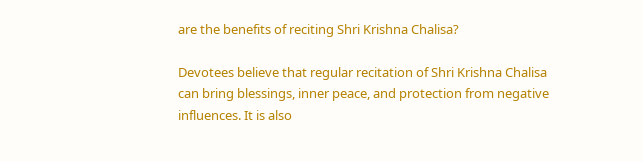are the benefits of reciting Shri Krishna Chalisa?

Devotees believe that regular recitation of Shri Krishna Chalisa can bring blessings, inner peace, and protection from negative influences. It is also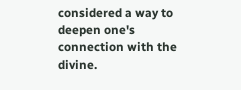considered a way to deepen one's connection with the divine.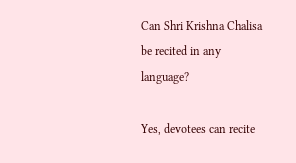Can Shri Krishna Chalisa be recited in any language?

Yes, devotees can recite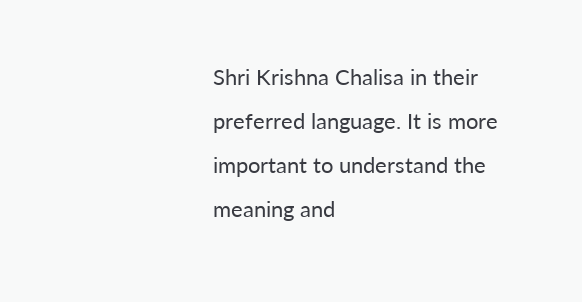Shri Krishna Chalisa in their preferred language. It is more important to understand the meaning and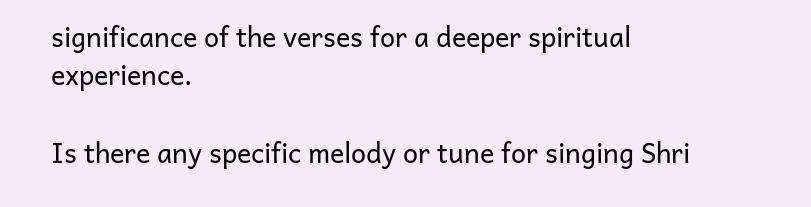significance of the verses for a deeper spiritual experience.

Is there any specific melody or tune for singing Shri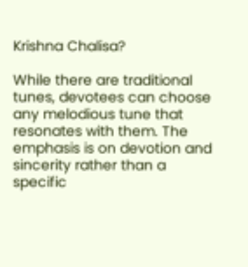Krishna Chalisa?

While there are traditional tunes, devotees can choose any melodious tune that resonates with them. The emphasis is on devotion and sincerity rather than a specific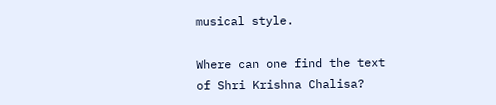musical style.

Where can one find the text of Shri Krishna Chalisa?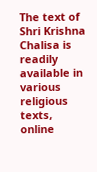The text of Shri Krishna Chalisa is readily available in various religious texts, online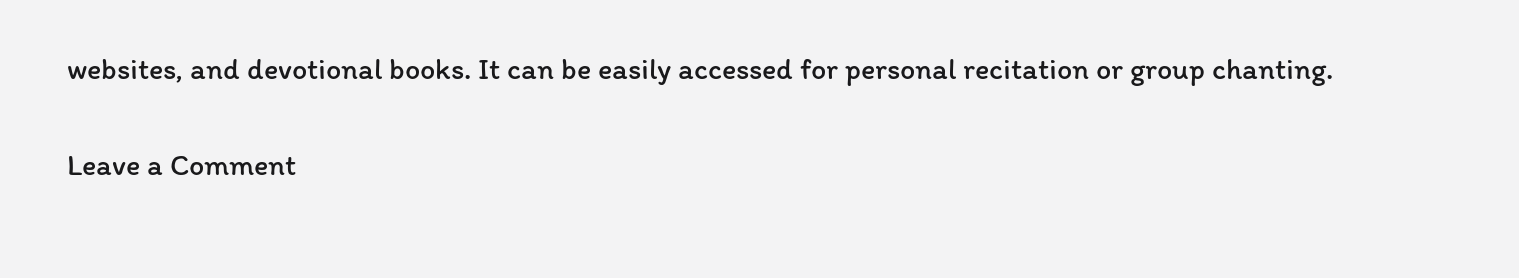websites, and devotional books. It can be easily accessed for personal recitation or group chanting.

Leave a Comment